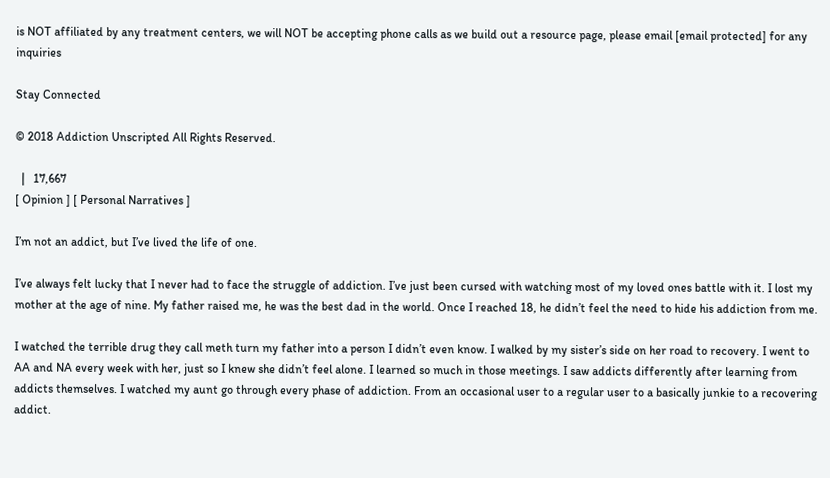is NOT affiliated by any treatment centers, we will NOT be accepting phone calls as we build out a resource page, please email [email protected] for any inquiries

Stay Connected

© 2018 Addiction Unscripted All Rights Reserved.

  |   17,667
[ Opinion ] [ Personal Narratives ]

I’m not an addict, but I’ve lived the life of one.

I’ve always felt lucky that I never had to face the struggle of addiction. I’ve just been cursed with watching most of my loved ones battle with it. I lost my mother at the age of nine. My father raised me, he was the best dad in the world. Once I reached 18, he didn’t feel the need to hide his addiction from me.

I watched the terrible drug they call meth turn my father into a person I didn’t even know. I walked by my sister’s side on her road to recovery. I went to AA and NA every week with her, just so I knew she didn’t feel alone. I learned so much in those meetings. I saw addicts differently after learning from addicts themselves. I watched my aunt go through every phase of addiction. From an occasional user to a regular user to a basically junkie to a recovering addict.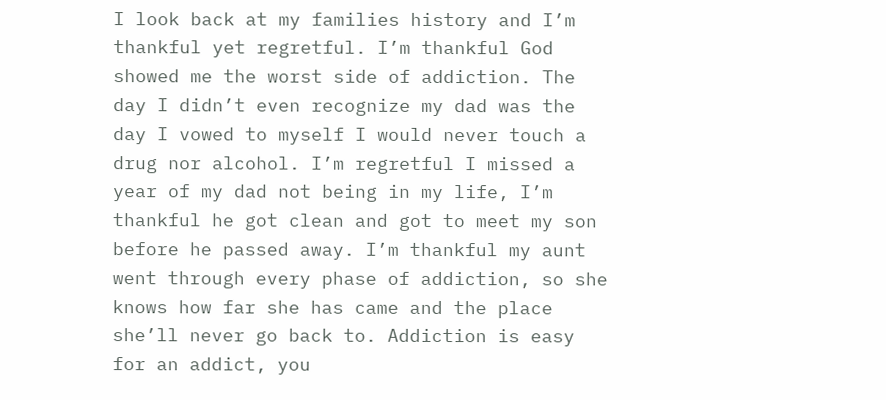I look back at my families history and I’m thankful yet regretful. I’m thankful God showed me the worst side of addiction. The day I didn’t even recognize my dad was the day I vowed to myself I would never touch a drug nor alcohol. I’m regretful I missed a year of my dad not being in my life, I’m thankful he got clean and got to meet my son before he passed away. I’m thankful my aunt went through every phase of addiction, so she knows how far she has came and the place she’ll never go back to. Addiction is easy for an addict, you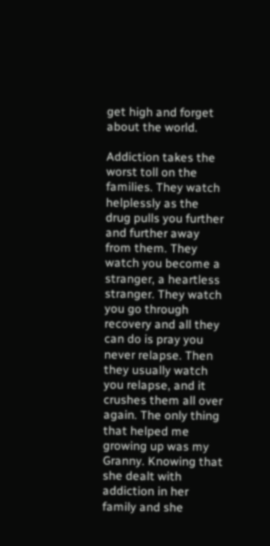get high and forget about the world.

Addiction takes the worst toll on the families. They watch helplessly as the drug pulls you further and further away from them. They watch you become a stranger, a heartless stranger. They watch you go through recovery and all they can do is pray you never relapse. Then they usually watch you relapse, and it crushes them all over again. The only thing that helped me growing up was my Granny. Knowing that she dealt with addiction in her family and she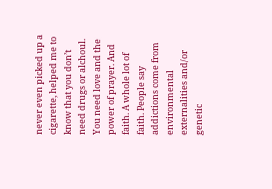never even picked up a cigarette, helped me to know that you don’t need drugs or alchoul. You need love and the power of prayer. And faith. A whole lot of faith. People say addictions come from environmental externalities and/or genetic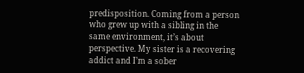predisposition. Coming from a person who grew up with a sibling in the same environment, it’s about perspective. My sister is a recovering addict and I’m a sober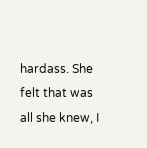hardass. She felt that was all she knew, I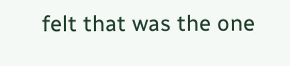felt that was the one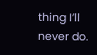thing I’ll never do.